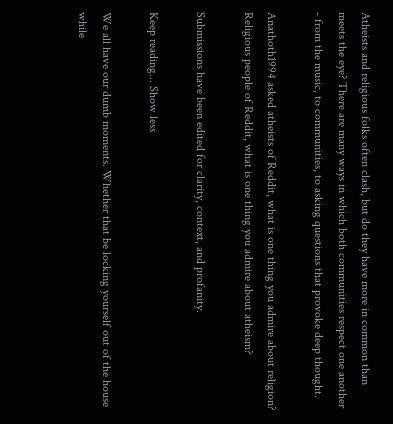Atheists and religious folks often clash, but do they have more in common than meets the eye? There are many ways in which both communities respect one another - from the music, to communities, to asking questions that provoke deep thought.

Anathoth1994 asked atheists of Reddit, what is one thing you admire about religion? Religious people of Reddit, what is one thing you admire about atheism?

Submissions have been edited for clarity, context, and profanity.

Keep reading... Show less

We all have our dumb moments. Whether that be locking yourself out of the house while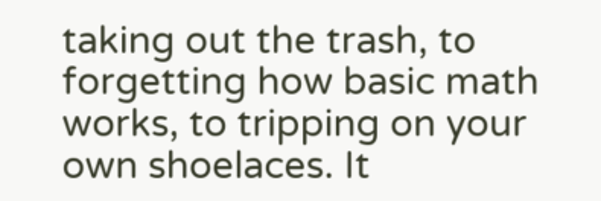taking out the trash, to forgetting how basic math works, to tripping on your own shoelaces. It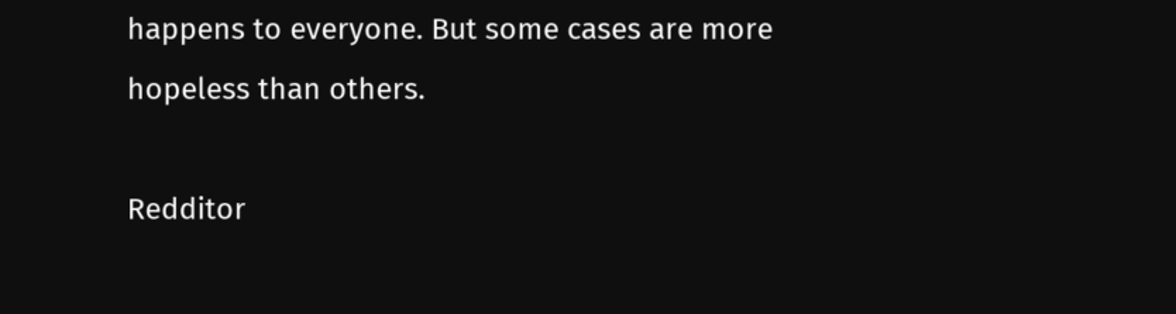happens to everyone. But some cases are more hopeless than others.

Redditor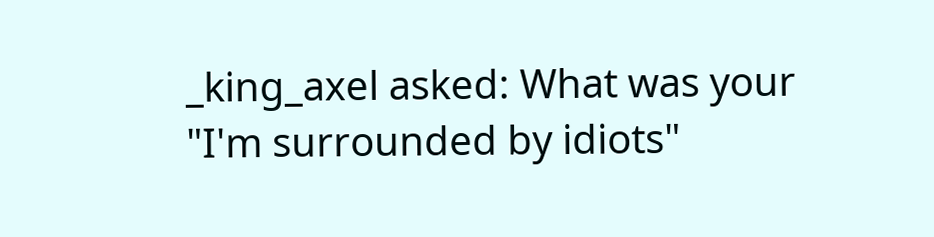_king_axel asked: What was your "I'm surrounded by idiots"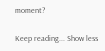moment?

Keep reading... Show less